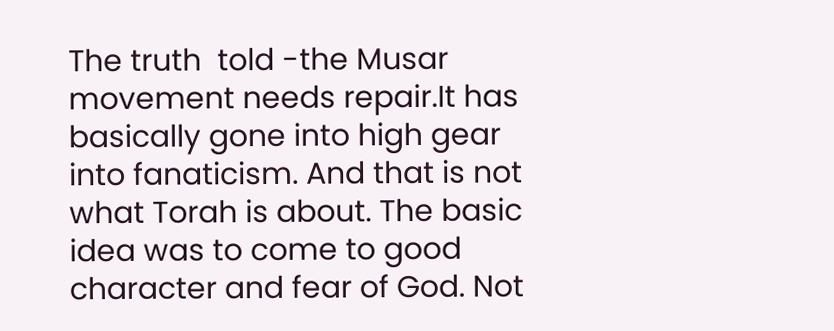The truth  told -the Musar movement needs repair.It has basically gone into high gear into fanaticism. And that is not what Torah is about. The basic idea was to come to good character and fear of God. Not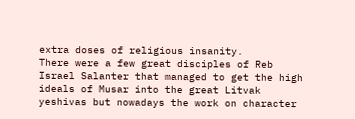extra doses of religious insanity.
There were a few great disciples of Reb Israel Salanter that managed to get the high ideals of Musar into the great Litvak yeshivas but nowadays the work on character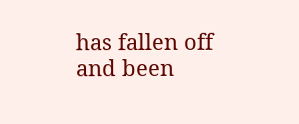has fallen off and been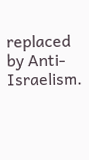replaced by Anti-Israelism.